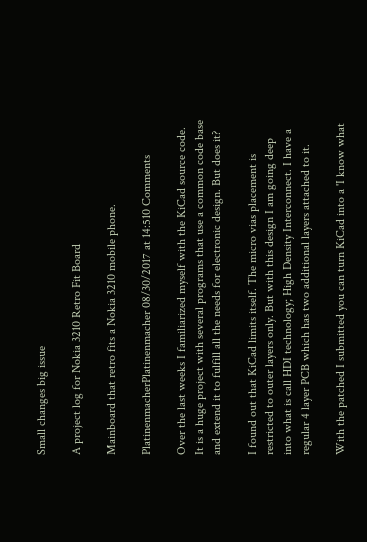Small changes big issue

A project log for Nokia 3210 Retro Fit Board

Mainboard that retro fits a Nokia 3210 mobile phone.

PlatinenmacherPlatinenmacher 08/30/2017 at 14:510 Comments

Over the last weeks I familiarized myself with the KiCad source code. It is a huge project with several programs that use a common code base and extend it to fulfill all the needs for electronic design. But does it?

I found out that KiCad limits itself. The micro vias placement is restricted to outer layers only. But with this design I am going deep into what is call HDI technology; High Density Interconnect. I have a regular 4 layer PCB which has two additional layers attached to it.

With the patched I submitted you can turn KiCad into a 'I know what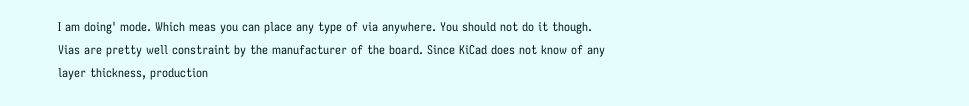I am doing' mode. Which meas you can place any type of via anywhere. You should not do it though. Vias are pretty well constraint by the manufacturer of the board. Since KiCad does not know of any layer thickness, production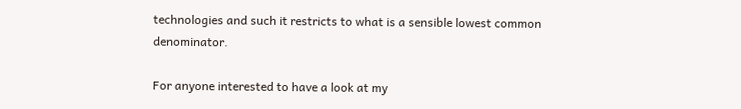technologies and such it restricts to what is a sensible lowest common denominator.

For anyone interested to have a look at my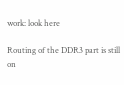work: look here

Routing of the DDR3 part is still on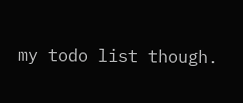my todo list though.